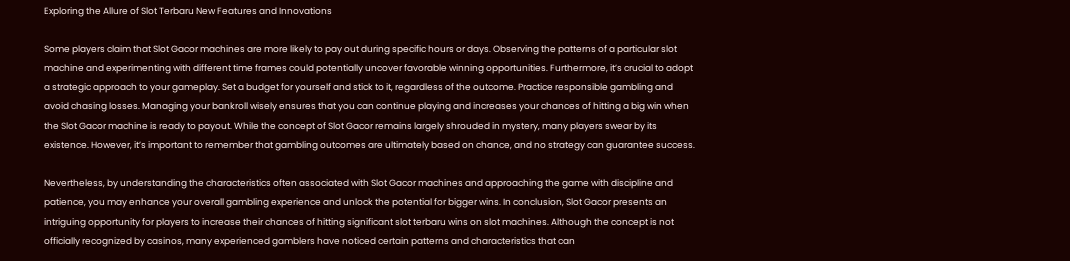Exploring the Allure of Slot Terbaru New Features and Innovations

Some players claim that Slot Gacor machines are more likely to pay out during specific hours or days. Observing the patterns of a particular slot machine and experimenting with different time frames could potentially uncover favorable winning opportunities. Furthermore, it’s crucial to adopt a strategic approach to your gameplay. Set a budget for yourself and stick to it, regardless of the outcome. Practice responsible gambling and avoid chasing losses. Managing your bankroll wisely ensures that you can continue playing and increases your chances of hitting a big win when the Slot Gacor machine is ready to payout. While the concept of Slot Gacor remains largely shrouded in mystery, many players swear by its existence. However, it’s important to remember that gambling outcomes are ultimately based on chance, and no strategy can guarantee success.

Nevertheless, by understanding the characteristics often associated with Slot Gacor machines and approaching the game with discipline and patience, you may enhance your overall gambling experience and unlock the potential for bigger wins. In conclusion, Slot Gacor presents an intriguing opportunity for players to increase their chances of hitting significant slot terbaru wins on slot machines. Although the concept is not officially recognized by casinos, many experienced gamblers have noticed certain patterns and characteristics that can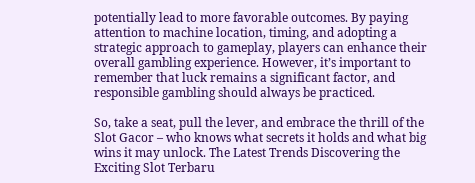potentially lead to more favorable outcomes. By paying attention to machine location, timing, and adopting a strategic approach to gameplay, players can enhance their overall gambling experience. However, it’s important to remember that luck remains a significant factor, and responsible gambling should always be practiced.

So, take a seat, pull the lever, and embrace the thrill of the Slot Gacor – who knows what secrets it holds and what big wins it may unlock. The Latest Trends Discovering the Exciting Slot Terbaru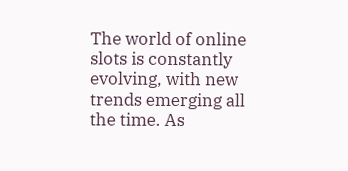The world of online slots is constantly evolving, with new trends emerging all the time. As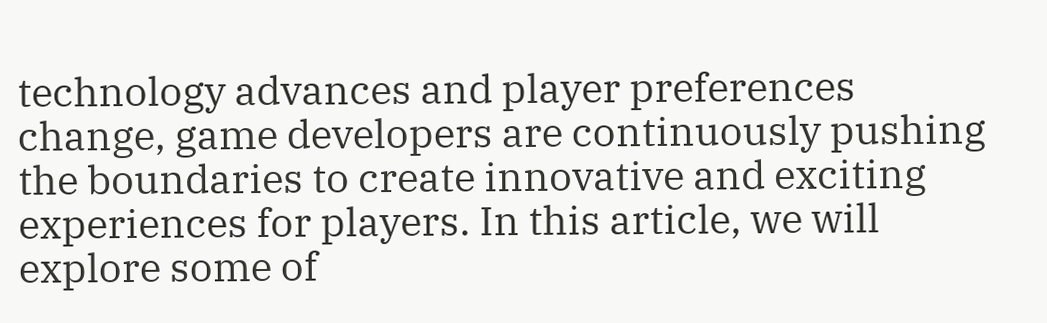technology advances and player preferences change, game developers are continuously pushing the boundaries to create innovative and exciting experiences for players. In this article, we will explore some of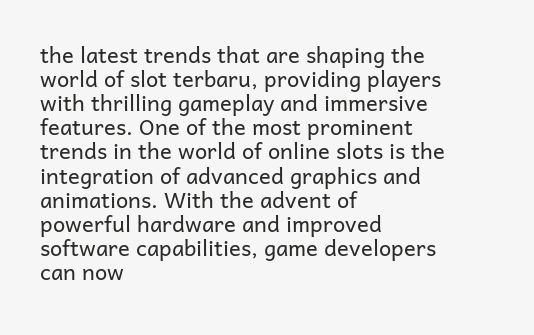the latest trends that are shaping the world of slot terbaru, providing players with thrilling gameplay and immersive features. One of the most prominent trends in the world of online slots is the integration of advanced graphics and animations. With the advent of powerful hardware and improved software capabilities, game developers can now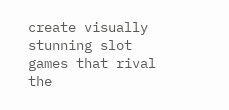create visually stunning slot games that rival the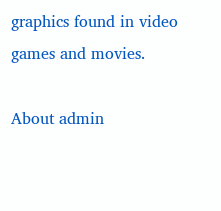graphics found in video games and movies.

About admin